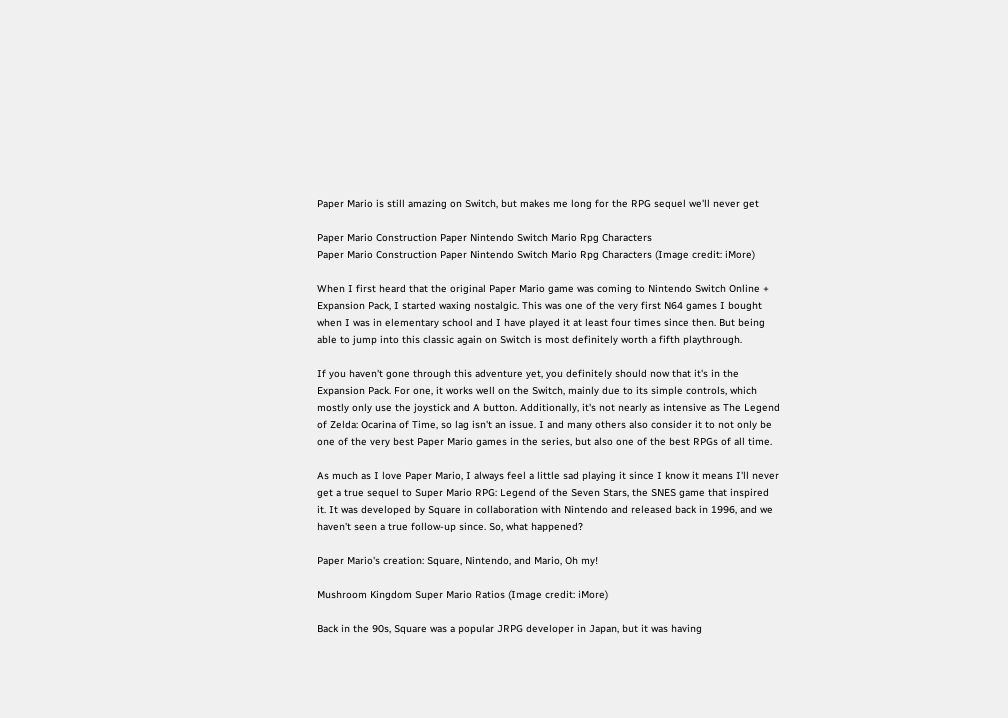Paper Mario is still amazing on Switch, but makes me long for the RPG sequel we'll never get

Paper Mario Construction Paper Nintendo Switch Mario Rpg Characters
Paper Mario Construction Paper Nintendo Switch Mario Rpg Characters (Image credit: iMore)

When I first heard that the original Paper Mario game was coming to Nintendo Switch Online + Expansion Pack, I started waxing nostalgic. This was one of the very first N64 games I bought when I was in elementary school and I have played it at least four times since then. But being able to jump into this classic again on Switch is most definitely worth a fifth playthrough.

If you haven't gone through this adventure yet, you definitely should now that it's in the Expansion Pack. For one, it works well on the Switch, mainly due to its simple controls, which mostly only use the joystick and A button. Additionally, it's not nearly as intensive as The Legend of Zelda: Ocarina of Time, so lag isn't an issue. I and many others also consider it to not only be one of the very best Paper Mario games in the series, but also one of the best RPGs of all time.

As much as I love Paper Mario, I always feel a little sad playing it since I know it means I'll never get a true sequel to Super Mario RPG: Legend of the Seven Stars, the SNES game that inspired it. It was developed by Square in collaboration with Nintendo and released back in 1996, and we haven't seen a true follow-up since. So, what happened?

Paper Mario's creation: Square, Nintendo, and Mario, Oh my!

Mushroom Kingdom Super Mario Ratios (Image credit: iMore)

Back in the 90s, Square was a popular JRPG developer in Japan, but it was having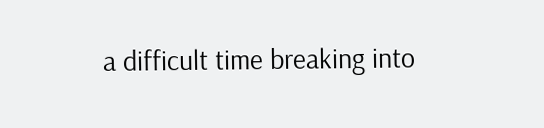a difficult time breaking into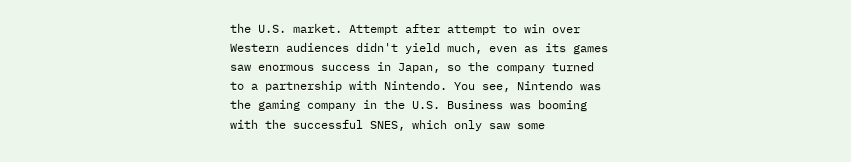the U.S. market. Attempt after attempt to win over Western audiences didn't yield much, even as its games saw enormous success in Japan, so the company turned to a partnership with Nintendo. You see, Nintendo was the gaming company in the U.S. Business was booming with the successful SNES, which only saw some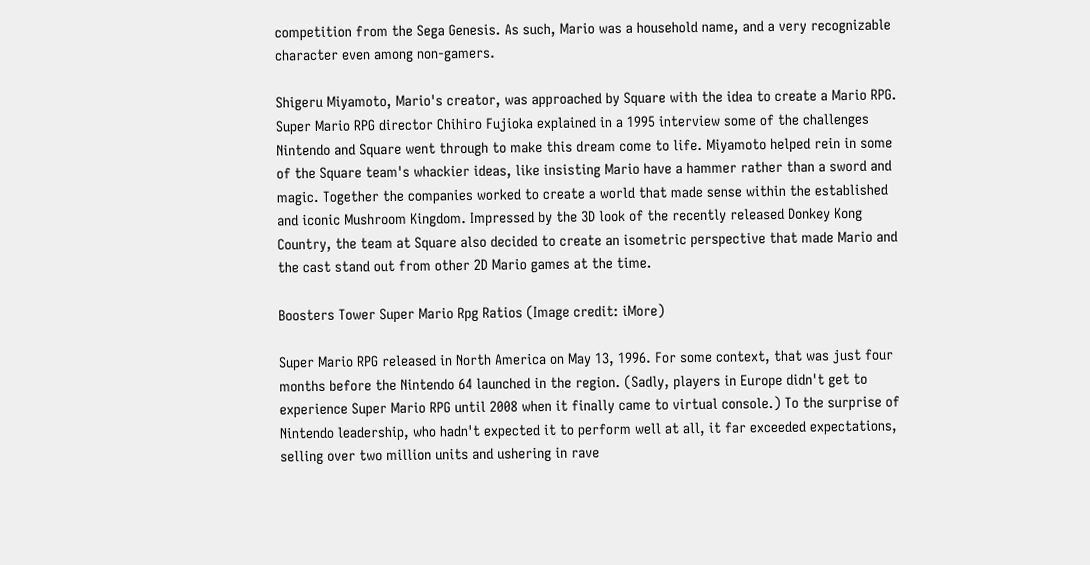competition from the Sega Genesis. As such, Mario was a household name, and a very recognizable character even among non-gamers.

Shigeru Miyamoto, Mario's creator, was approached by Square with the idea to create a Mario RPG. Super Mario RPG director Chihiro Fujioka explained in a 1995 interview some of the challenges Nintendo and Square went through to make this dream come to life. Miyamoto helped rein in some of the Square team's whackier ideas, like insisting Mario have a hammer rather than a sword and magic. Together the companies worked to create a world that made sense within the established and iconic Mushroom Kingdom. Impressed by the 3D look of the recently released Donkey Kong Country, the team at Square also decided to create an isometric perspective that made Mario and the cast stand out from other 2D Mario games at the time.

Boosters Tower Super Mario Rpg Ratios (Image credit: iMore)

Super Mario RPG released in North America on May 13, 1996. For some context, that was just four months before the Nintendo 64 launched in the region. (Sadly, players in Europe didn't get to experience Super Mario RPG until 2008 when it finally came to virtual console.) To the surprise of Nintendo leadership, who hadn't expected it to perform well at all, it far exceeded expectations, selling over two million units and ushering in rave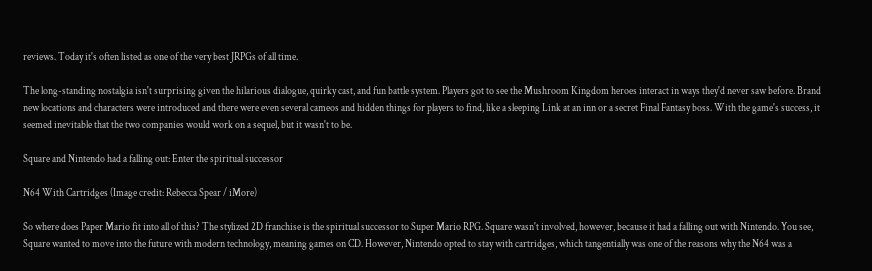reviews. Today it's often listed as one of the very best JRPGs of all time.

The long-standing nostalgia isn't surprising given the hilarious dialogue, quirky cast, and fun battle system. Players got to see the Mushroom Kingdom heroes interact in ways they'd never saw before. Brand new locations and characters were introduced and there were even several cameos and hidden things for players to find, like a sleeping Link at an inn or a secret Final Fantasy boss. With the game's success, it seemed inevitable that the two companies would work on a sequel, but it wasn't to be.

Square and Nintendo had a falling out: Enter the spiritual successor

N64 With Cartridges (Image credit: Rebecca Spear / iMore)

So where does Paper Mario fit into all of this? The stylized 2D franchise is the spiritual successor to Super Mario RPG. Square wasn't involved, however, because it had a falling out with Nintendo. You see, Square wanted to move into the future with modern technology, meaning games on CD. However, Nintendo opted to stay with cartridges, which tangentially was one of the reasons why the N64 was a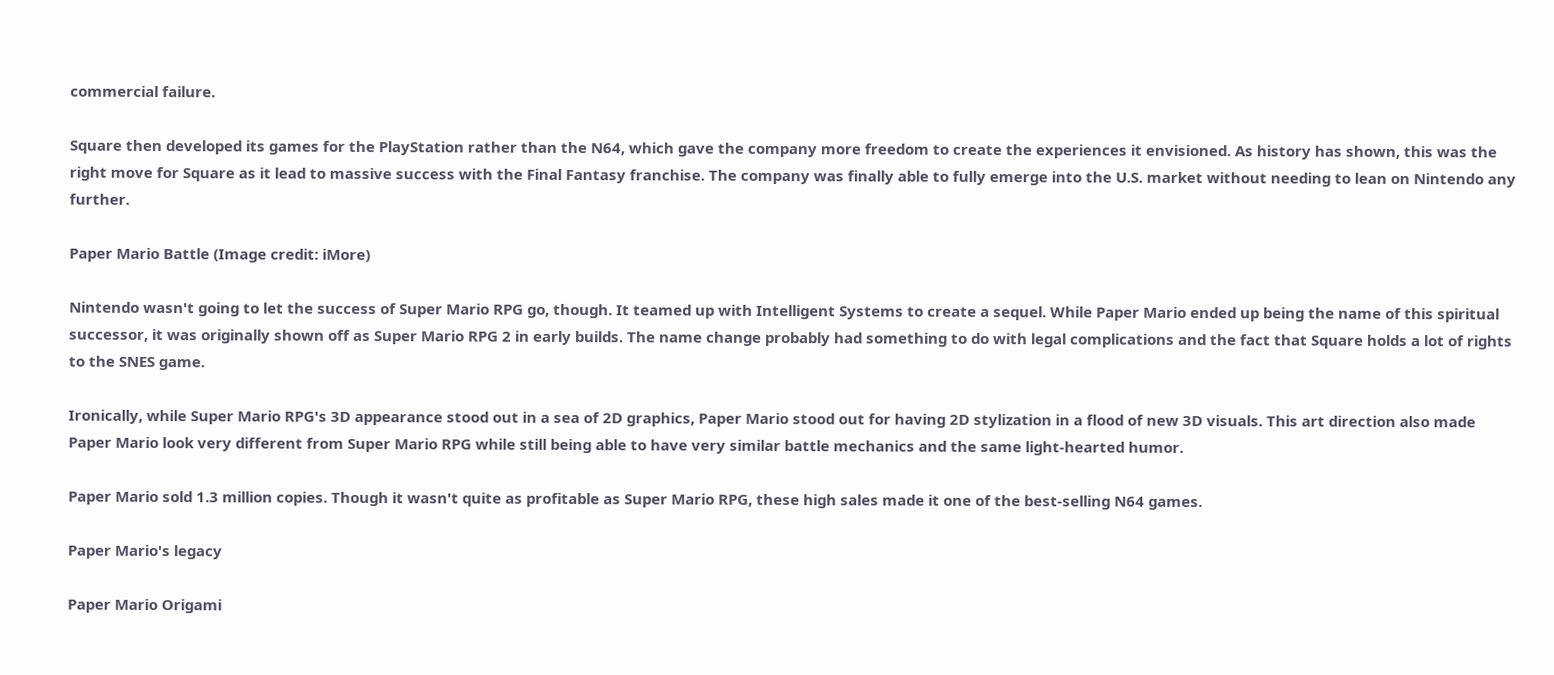commercial failure.

Square then developed its games for the PlayStation rather than the N64, which gave the company more freedom to create the experiences it envisioned. As history has shown, this was the right move for Square as it lead to massive success with the Final Fantasy franchise. The company was finally able to fully emerge into the U.S. market without needing to lean on Nintendo any further.

Paper Mario Battle (Image credit: iMore)

Nintendo wasn't going to let the success of Super Mario RPG go, though. It teamed up with Intelligent Systems to create a sequel. While Paper Mario ended up being the name of this spiritual successor, it was originally shown off as Super Mario RPG 2 in early builds. The name change probably had something to do with legal complications and the fact that Square holds a lot of rights to the SNES game.

Ironically, while Super Mario RPG's 3D appearance stood out in a sea of 2D graphics, Paper Mario stood out for having 2D stylization in a flood of new 3D visuals. This art direction also made Paper Mario look very different from Super Mario RPG while still being able to have very similar battle mechanics and the same light-hearted humor.

Paper Mario sold 1.3 million copies. Though it wasn't quite as profitable as Super Mario RPG, these high sales made it one of the best-selling N64 games.

Paper Mario's legacy

Paper Mario Origami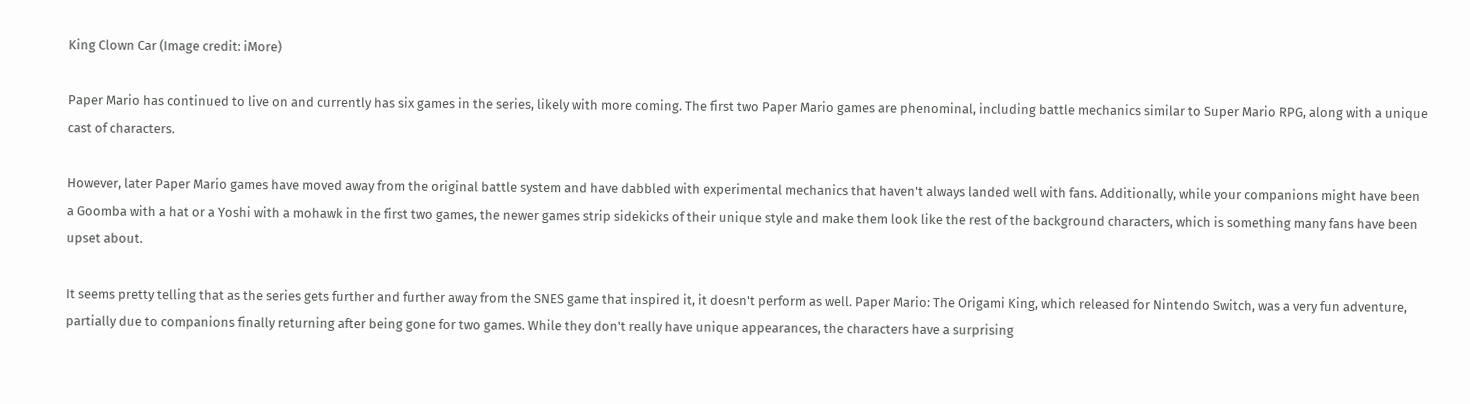King Clown Car (Image credit: iMore)

Paper Mario has continued to live on and currently has six games in the series, likely with more coming. The first two Paper Mario games are phenominal, including battle mechanics similar to Super Mario RPG, along with a unique cast of characters.

However, later Paper Mario games have moved away from the original battle system and have dabbled with experimental mechanics that haven't always landed well with fans. Additionally, while your companions might have been a Goomba with a hat or a Yoshi with a mohawk in the first two games, the newer games strip sidekicks of their unique style and make them look like the rest of the background characters, which is something many fans have been upset about.

It seems pretty telling that as the series gets further and further away from the SNES game that inspired it, it doesn't perform as well. Paper Mario: The Origami King, which released for Nintendo Switch, was a very fun adventure, partially due to companions finally returning after being gone for two games. While they don't really have unique appearances, the characters have a surprising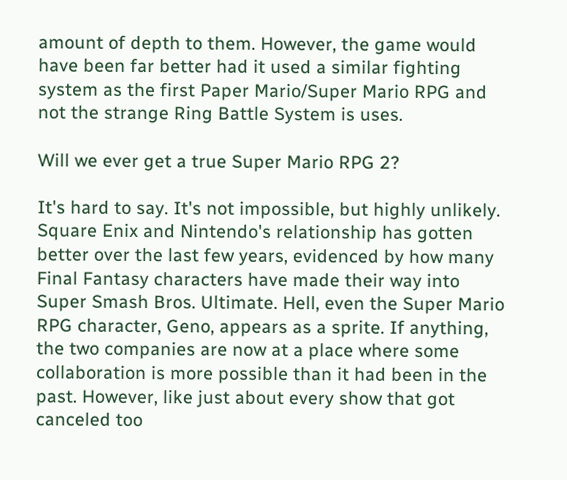amount of depth to them. However, the game would have been far better had it used a similar fighting system as the first Paper Mario/Super Mario RPG and not the strange Ring Battle System is uses.

Will we ever get a true Super Mario RPG 2?

It's hard to say. It's not impossible, but highly unlikely. Square Enix and Nintendo's relationship has gotten better over the last few years, evidenced by how many Final Fantasy characters have made their way into Super Smash Bros. Ultimate. Hell, even the Super Mario RPG character, Geno, appears as a sprite. If anything, the two companies are now at a place where some collaboration is more possible than it had been in the past. However, like just about every show that got canceled too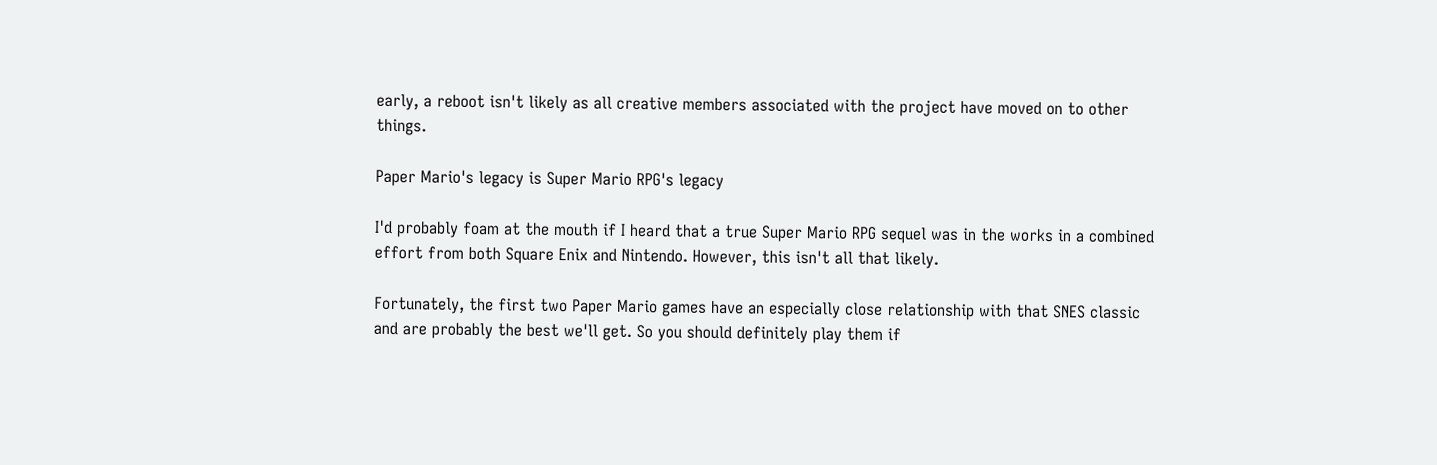early, a reboot isn't likely as all creative members associated with the project have moved on to other things.

Paper Mario's legacy is Super Mario RPG's legacy

I'd probably foam at the mouth if I heard that a true Super Mario RPG sequel was in the works in a combined effort from both Square Enix and Nintendo. However, this isn't all that likely.

Fortunately, the first two Paper Mario games have an especially close relationship with that SNES classic and are probably the best we'll get. So you should definitely play them if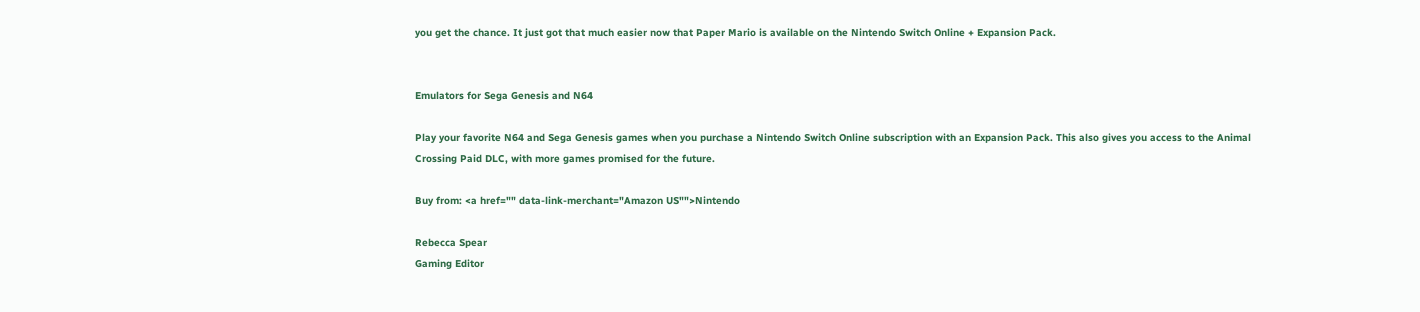you get the chance. It just got that much easier now that Paper Mario is available on the Nintendo Switch Online + Expansion Pack.


Emulators for Sega Genesis and N64

Play your favorite N64 and Sega Genesis games when you purchase a Nintendo Switch Online subscription with an Expansion Pack. This also gives you access to the Animal Crossing Paid DLC, with more games promised for the future.

Buy from: <a href="" data-link-merchant="Amazon US"">Nintendo

Rebecca Spear
Gaming Editor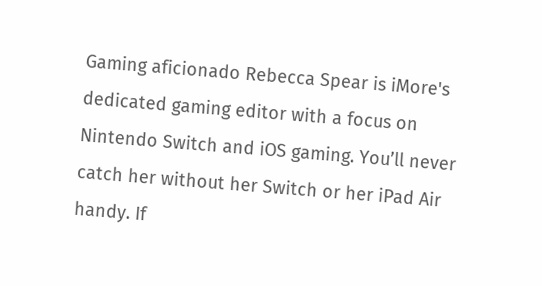Gaming aficionado Rebecca Spear is iMore's dedicated gaming editor with a focus on Nintendo Switch and iOS gaming. You’ll never catch her without her Switch or her iPad Air handy. If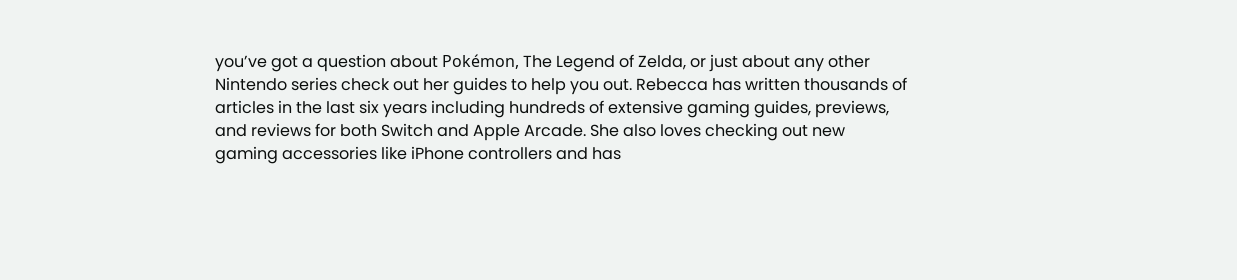you’ve got a question about Pokémon, The Legend of Zelda, or just about any other Nintendo series check out her guides to help you out. Rebecca has written thousands of articles in the last six years including hundreds of extensive gaming guides, previews, and reviews for both Switch and Apple Arcade. She also loves checking out new gaming accessories like iPhone controllers and has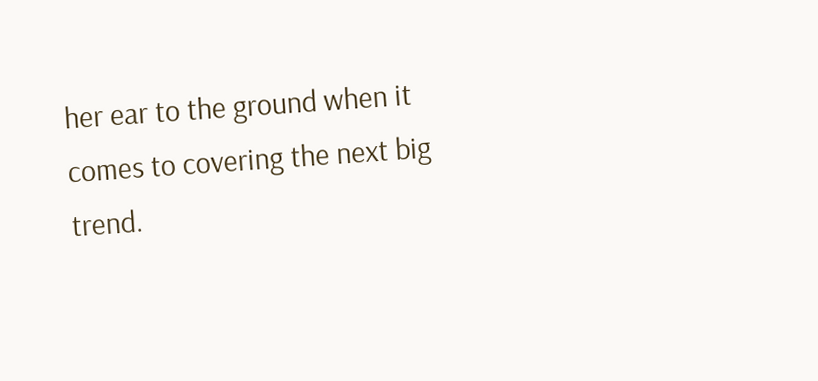her ear to the ground when it comes to covering the next big trend.